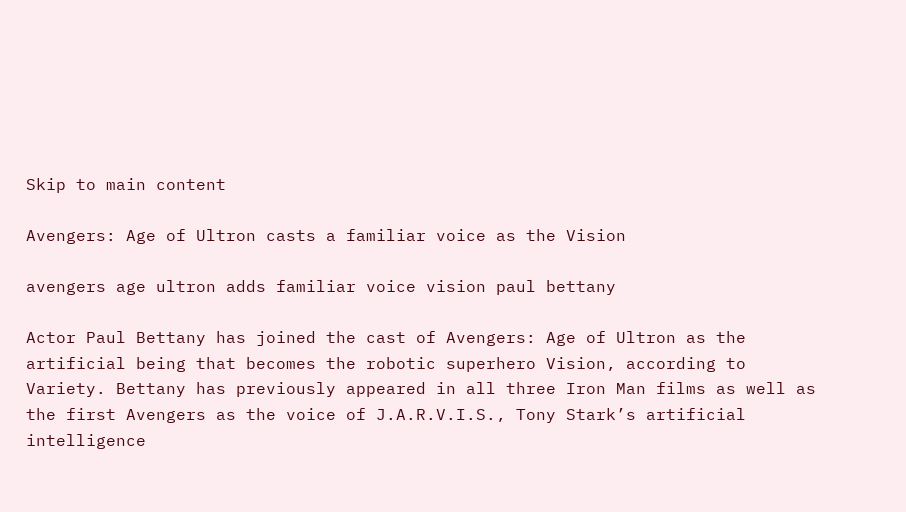Skip to main content

Avengers: Age of Ultron casts a familiar voice as the Vision

avengers age ultron adds familiar voice vision paul bettany

Actor Paul Bettany has joined the cast of Avengers: Age of Ultron as the artificial being that becomes the robotic superhero Vision, according to Variety. Bettany has previously appeared in all three Iron Man films as well as the first Avengers as the voice of J.A.R.V.I.S., Tony Stark’s artificial intelligence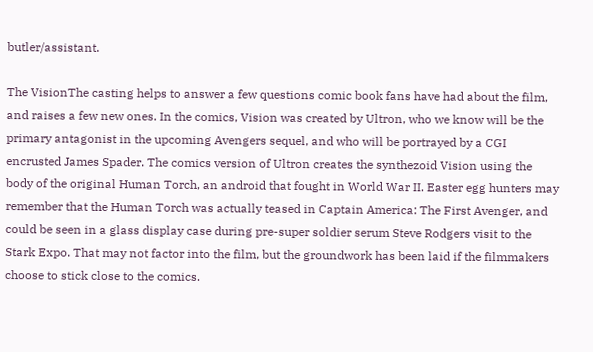butler/assistant.

The VisionThe casting helps to answer a few questions comic book fans have had about the film, and raises a few new ones. In the comics, Vision was created by Ultron, who we know will be the primary antagonist in the upcoming Avengers sequel, and who will be portrayed by a CGI encrusted James Spader. The comics version of Ultron creates the synthezoid Vision using the body of the original Human Torch, an android that fought in World War II. Easter egg hunters may remember that the Human Torch was actually teased in Captain America: The First Avenger, and could be seen in a glass display case during pre-super soldier serum Steve Rodgers visit to the Stark Expo. That may not factor into the film, but the groundwork has been laid if the filmmakers choose to stick close to the comics.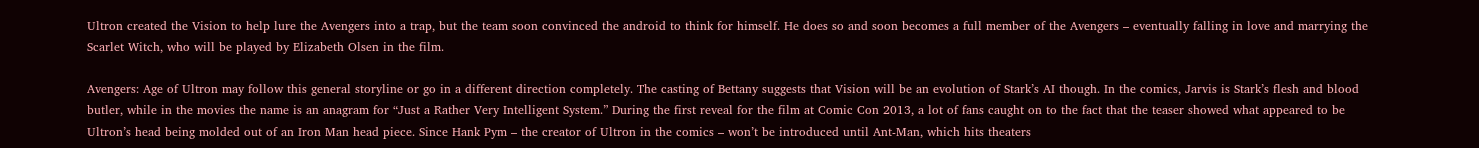Ultron created the Vision to help lure the Avengers into a trap, but the team soon convinced the android to think for himself. He does so and soon becomes a full member of the Avengers – eventually falling in love and marrying the Scarlet Witch, who will be played by Elizabeth Olsen in the film.

Avengers: Age of Ultron may follow this general storyline or go in a different direction completely. The casting of Bettany suggests that Vision will be an evolution of Stark’s AI though. In the comics, Jarvis is Stark’s flesh and blood butler, while in the movies the name is an anagram for “Just a Rather Very Intelligent System.” During the first reveal for the film at Comic Con 2013, a lot of fans caught on to the fact that the teaser showed what appeared to be Ultron’s head being molded out of an Iron Man head piece. Since Hank Pym – the creator of Ultron in the comics – won’t be introduced until Ant-Man, which hits theaters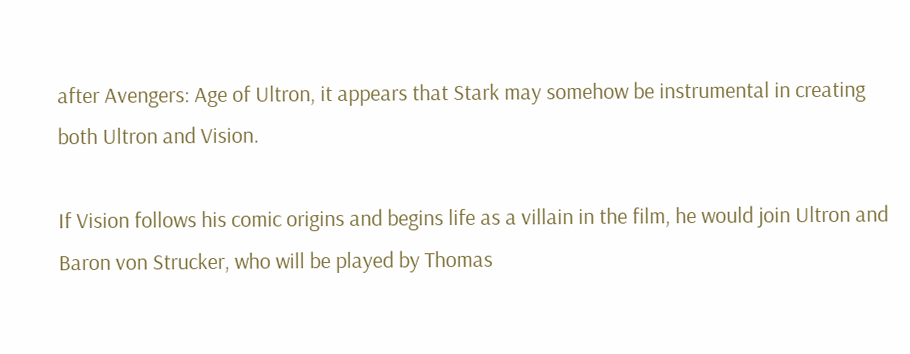after Avengers: Age of Ultron, it appears that Stark may somehow be instrumental in creating both Ultron and Vision.

If Vision follows his comic origins and begins life as a villain in the film, he would join Ultron and Baron von Strucker, who will be played by Thomas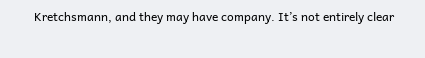Kretchsmann, and they may have company. It’s not entirely clear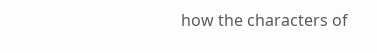how the characters of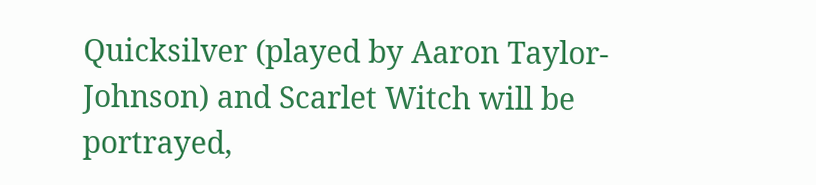Quicksilver (played by Aaron Taylor-Johnson) and Scarlet Witch will be portrayed,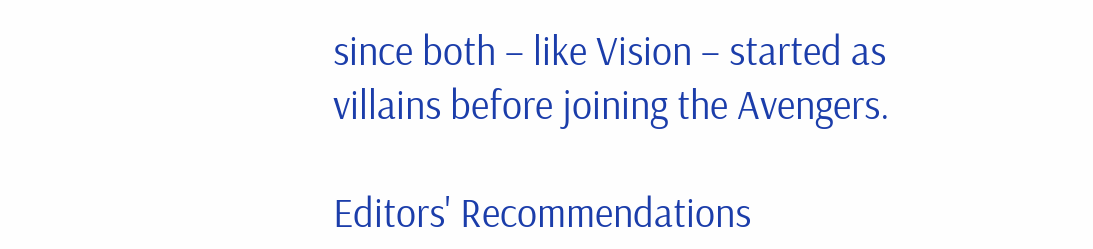since both – like Vision – started as villains before joining the Avengers.

Editors' Recommendations